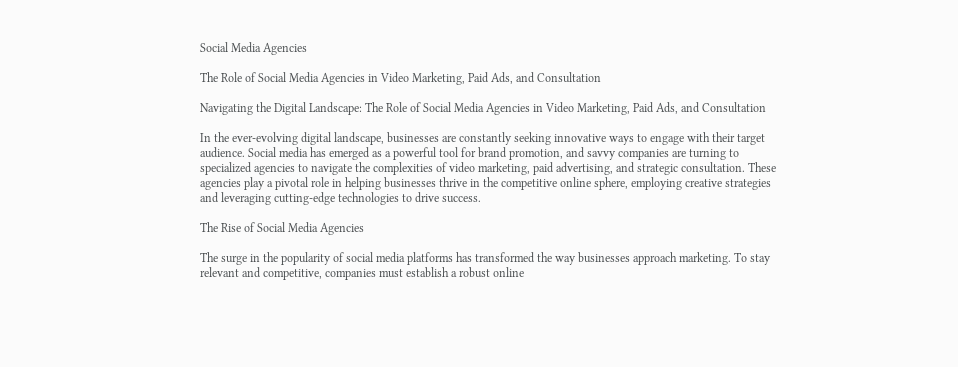Social Media Agencies

The Role of Social Media Agencies in Video Marketing, Paid Ads, and Consultation

Navigating the Digital Landscape: The Role of Social Media Agencies in Video Marketing, Paid Ads, and Consultation

In the ever-evolving digital landscape, businesses are constantly seeking innovative ways to engage with their target audience. Social media has emerged as a powerful tool for brand promotion, and savvy companies are turning to specialized agencies to navigate the complexities of video marketing, paid advertising, and strategic consultation. These agencies play a pivotal role in helping businesses thrive in the competitive online sphere, employing creative strategies and leveraging cutting-edge technologies to drive success.

The Rise of Social Media Agencies

The surge in the popularity of social media platforms has transformed the way businesses approach marketing. To stay relevant and competitive, companies must establish a robust online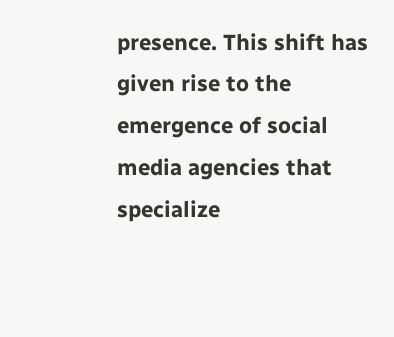presence. This shift has given rise to the emergence of social media agencies that specialize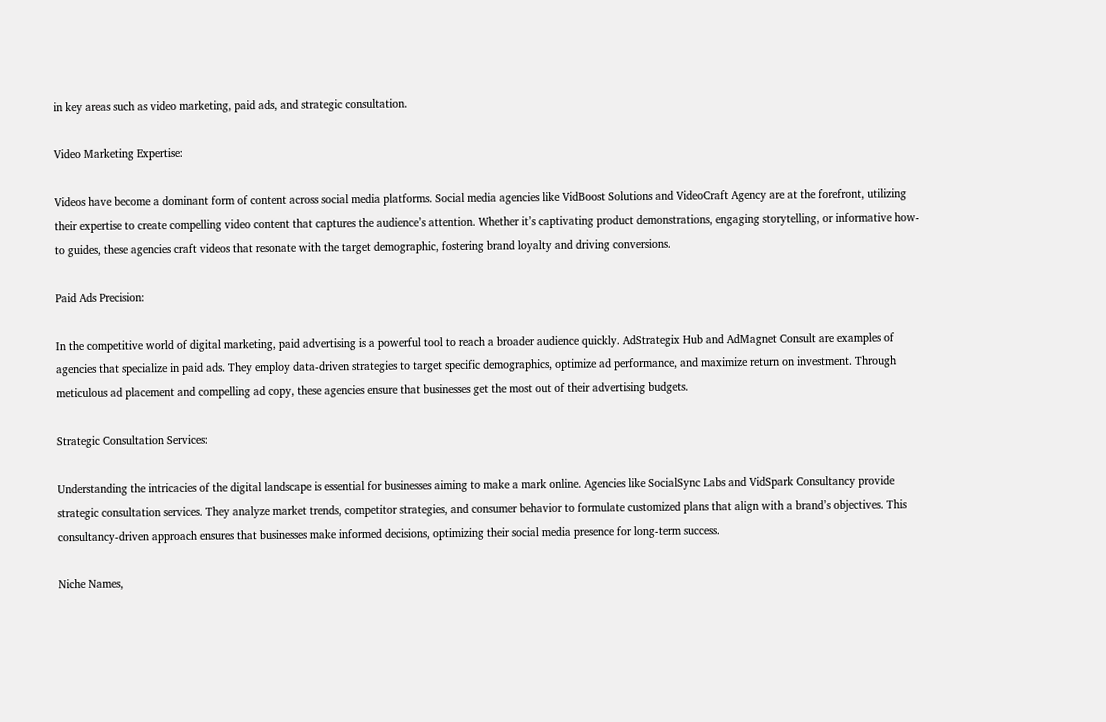in key areas such as video marketing, paid ads, and strategic consultation.

Video Marketing Expertise:

Videos have become a dominant form of content across social media platforms. Social media agencies like VidBoost Solutions and VideoCraft Agency are at the forefront, utilizing their expertise to create compelling video content that captures the audience’s attention. Whether it’s captivating product demonstrations, engaging storytelling, or informative how-to guides, these agencies craft videos that resonate with the target demographic, fostering brand loyalty and driving conversions.

Paid Ads Precision:

In the competitive world of digital marketing, paid advertising is a powerful tool to reach a broader audience quickly. AdStrategix Hub and AdMagnet Consult are examples of agencies that specialize in paid ads. They employ data-driven strategies to target specific demographics, optimize ad performance, and maximize return on investment. Through meticulous ad placement and compelling ad copy, these agencies ensure that businesses get the most out of their advertising budgets.

Strategic Consultation Services:

Understanding the intricacies of the digital landscape is essential for businesses aiming to make a mark online. Agencies like SocialSync Labs and VidSpark Consultancy provide strategic consultation services. They analyze market trends, competitor strategies, and consumer behavior to formulate customized plans that align with a brand’s objectives. This consultancy-driven approach ensures that businesses make informed decisions, optimizing their social media presence for long-term success.

Niche Names,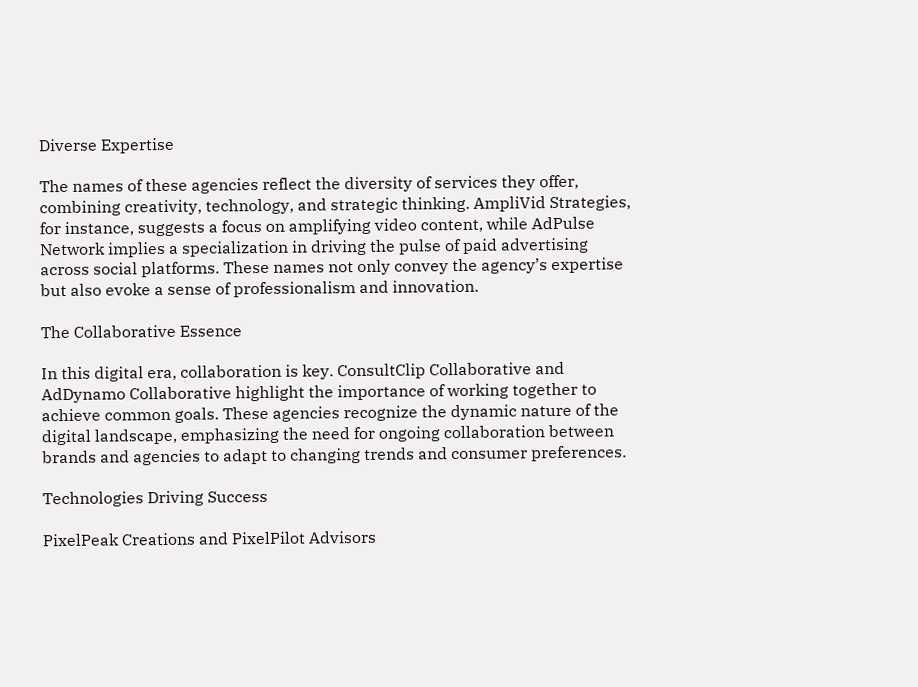Diverse Expertise

The names of these agencies reflect the diversity of services they offer, combining creativity, technology, and strategic thinking. AmpliVid Strategies, for instance, suggests a focus on amplifying video content, while AdPulse Network implies a specialization in driving the pulse of paid advertising across social platforms. These names not only convey the agency’s expertise but also evoke a sense of professionalism and innovation.

The Collaborative Essence

In this digital era, collaboration is key. ConsultClip Collaborative and AdDynamo Collaborative highlight the importance of working together to achieve common goals. These agencies recognize the dynamic nature of the digital landscape, emphasizing the need for ongoing collaboration between brands and agencies to adapt to changing trends and consumer preferences.

Technologies Driving Success

PixelPeak Creations and PixelPilot Advisors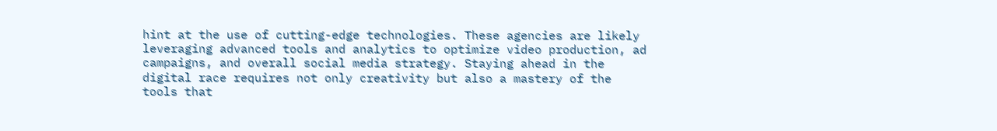hint at the use of cutting-edge technologies. These agencies are likely leveraging advanced tools and analytics to optimize video production, ad campaigns, and overall social media strategy. Staying ahead in the digital race requires not only creativity but also a mastery of the tools that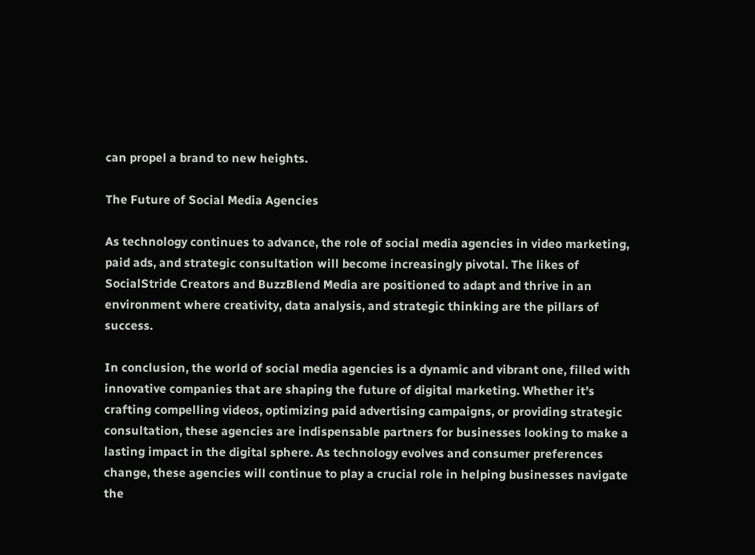can propel a brand to new heights.

The Future of Social Media Agencies

As technology continues to advance, the role of social media agencies in video marketing, paid ads, and strategic consultation will become increasingly pivotal. The likes of SocialStride Creators and BuzzBlend Media are positioned to adapt and thrive in an environment where creativity, data analysis, and strategic thinking are the pillars of success.

In conclusion, the world of social media agencies is a dynamic and vibrant one, filled with innovative companies that are shaping the future of digital marketing. Whether it’s crafting compelling videos, optimizing paid advertising campaigns, or providing strategic consultation, these agencies are indispensable partners for businesses looking to make a lasting impact in the digital sphere. As technology evolves and consumer preferences change, these agencies will continue to play a crucial role in helping businesses navigate the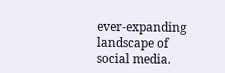ever-expanding landscape of social media.